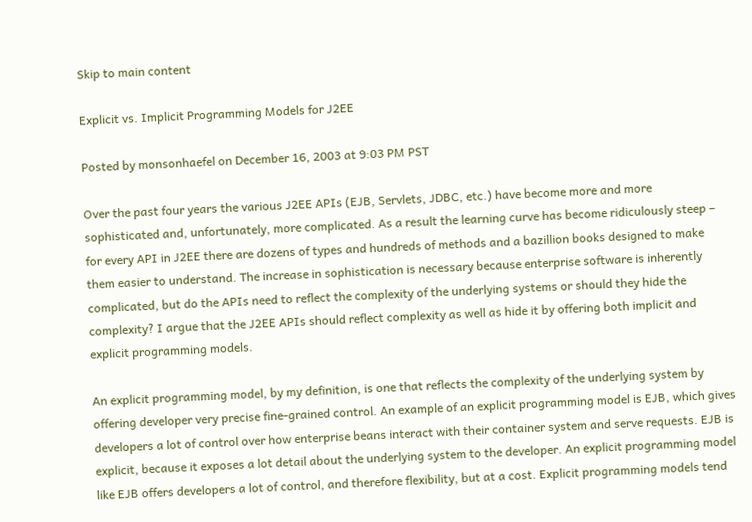Skip to main content

Explicit vs. Implicit Programming Models for J2EE

Posted by monsonhaefel on December 16, 2003 at 9:03 PM PST

Over the past four years the various J2EE APIs (EJB, Servlets, JDBC, etc.) have become more and more sophisticated and, unfortunately, more complicated. As a result the learning curve has become ridiculously steep – for every API in J2EE there are dozens of types and hundreds of methods and a bazillion books designed to make them easier to understand. The increase in sophistication is necessary because enterprise software is inherently complicated, but do the APIs need to reflect the complexity of the underlying systems or should they hide the complexity? I argue that the J2EE APIs should reflect complexity as well as hide it by offering both implicit and explicit programming models.

An explicit programming model, by my definition, is one that reflects the complexity of the underlying system by offering developer very precise fine-grained control. An example of an explicit programming model is EJB, which gives developers a lot of control over how enterprise beans interact with their container system and serve requests. EJB is explicit, because it exposes a lot detail about the underlying system to the developer. An explicit programming model like EJB offers developers a lot of control, and therefore flexibility, but at a cost. Explicit programming models tend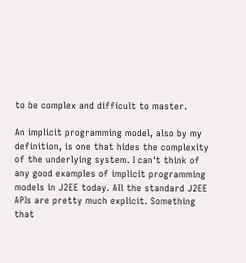to be complex and difficult to master.

An implicit programming model, also by my definition, is one that hides the complexity of the underlying system. I can't think of any good examples of implicit programming models in J2EE today. All the standard J2EE APIs are pretty much explicit. Something that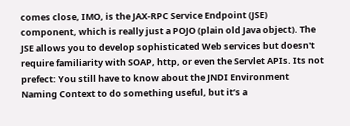comes close, IMO, is the JAX-RPC Service Endpoint (JSE) component, which is really just a POJO (plain old Java object). The JSE allows you to develop sophisticated Web services but doesn't require familiarity with SOAP, http, or even the Servlet APIs. Its not prefect: You still have to know about the JNDI Environment Naming Context to do something useful, but it’s a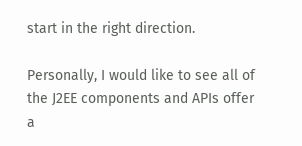start in the right direction.

Personally, I would like to see all of the J2EE components and APIs offer a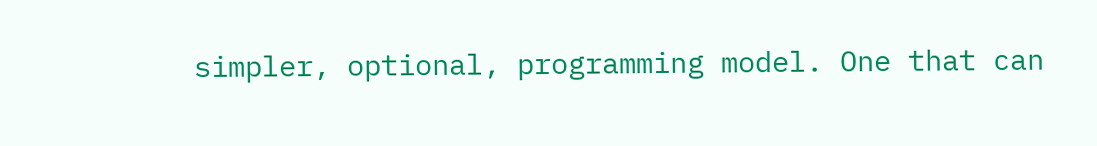simpler, optional, programming model. One that can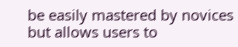be easily mastered by novices but allows users to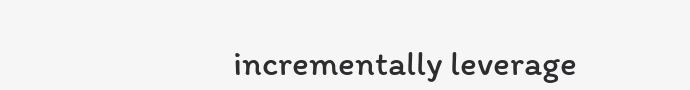incrementally leverage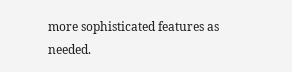more sophisticated features as needed.